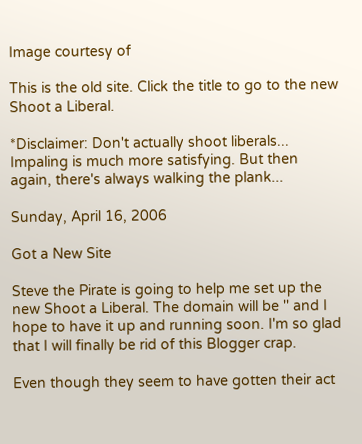Image courtesy of

This is the old site. Click the title to go to the new Shoot a Liberal.

*Disclaimer: Don't actually shoot liberals... Impaling is much more satisfying. But then again, there's always walking the plank...

Sunday, April 16, 2006

Got a New Site

Steve the Pirate is going to help me set up the new Shoot a Liberal. The domain will be '' and I hope to have it up and running soon. I'm so glad that I will finally be rid of this Blogger crap.

Even though they seem to have gotten their act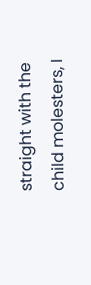straight with the child molesters, I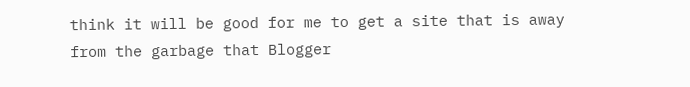think it will be good for me to get a site that is away from the garbage that Blogger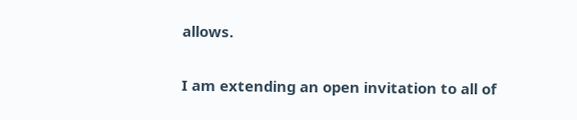allows.

I am extending an open invitation to all of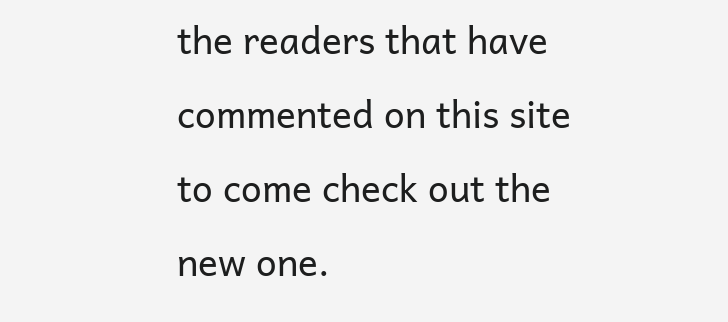the readers that have commented on this site to come check out the new one.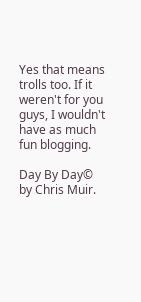Yes that means trolls too. If it weren't for you guys, I wouldn't have as much fun blogging.

Day By Day© by Chris Muir.